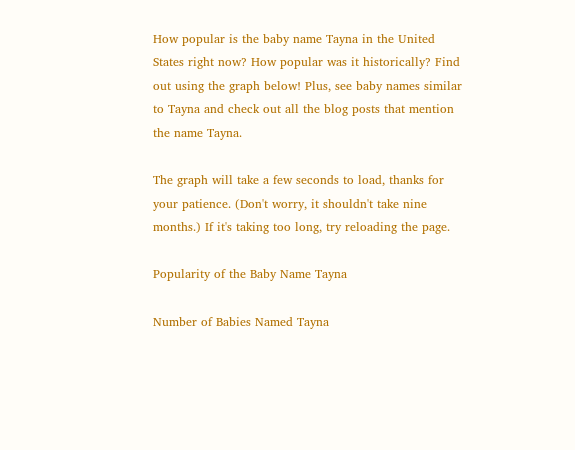How popular is the baby name Tayna in the United States right now? How popular was it historically? Find out using the graph below! Plus, see baby names similar to Tayna and check out all the blog posts that mention the name Tayna.

The graph will take a few seconds to load, thanks for your patience. (Don't worry, it shouldn't take nine months.) If it's taking too long, try reloading the page.

Popularity of the Baby Name Tayna

Number of Babies Named Tayna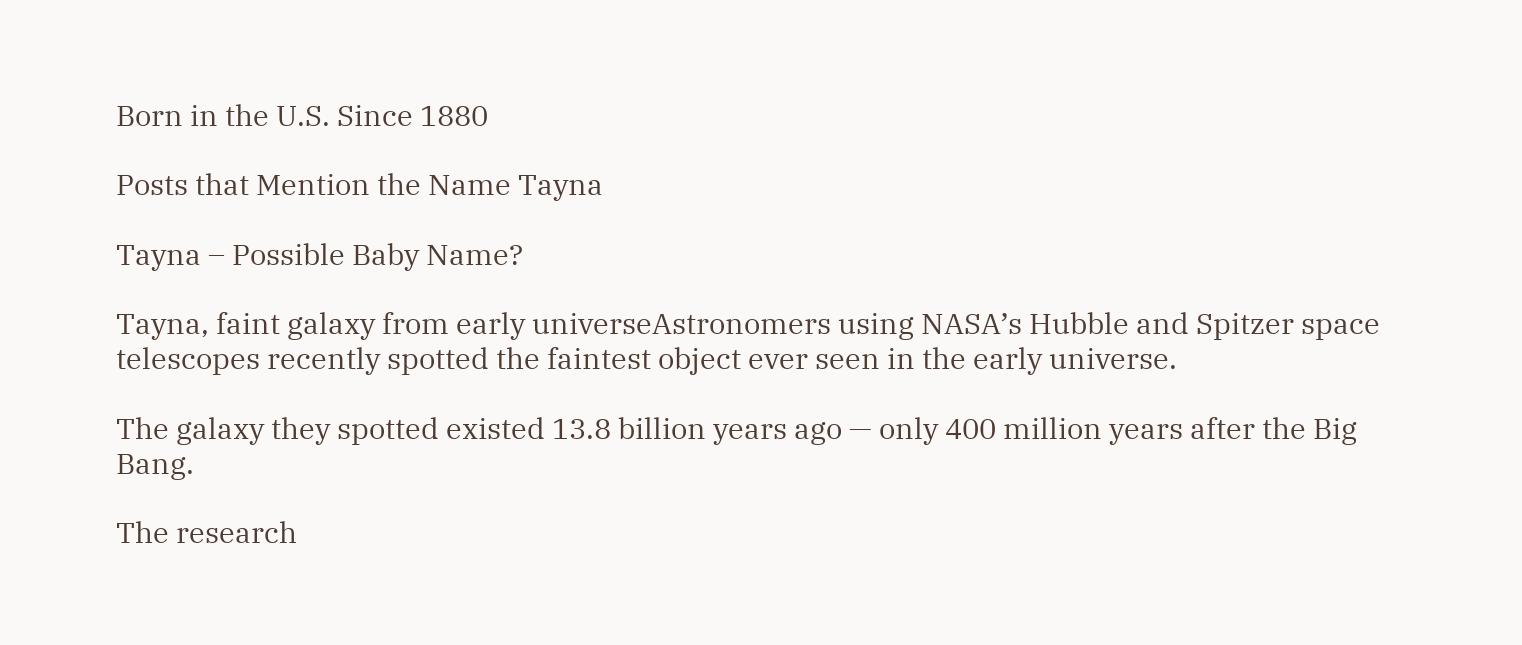Born in the U.S. Since 1880

Posts that Mention the Name Tayna

Tayna – Possible Baby Name?

Tayna, faint galaxy from early universeAstronomers using NASA’s Hubble and Spitzer space telescopes recently spotted the faintest object ever seen in the early universe.

The galaxy they spotted existed 13.8 billion years ago — only 400 million years after the Big Bang.

The research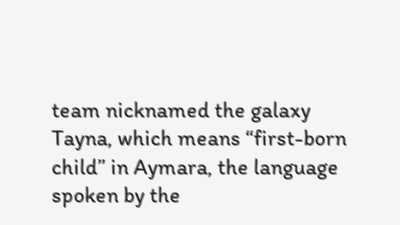team nicknamed the galaxy Tayna, which means “first-born child” in Aymara, the language spoken by the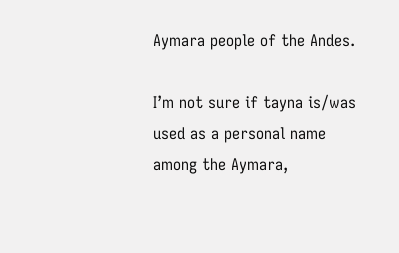Aymara people of the Andes.

I’m not sure if tayna is/was used as a personal name among the Aymara,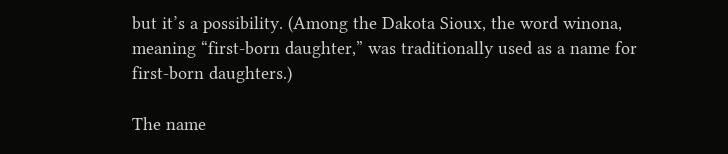but it’s a possibility. (Among the Dakota Sioux, the word winona, meaning “first-born daughter,” was traditionally used as a name for first-born daughters.)

The name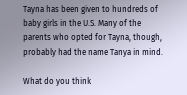Tayna has been given to hundreds of baby girls in the U.S. Many of the parents who opted for Tayna, though, probably had the name Tanya in mind.

What do you think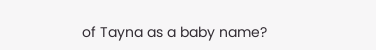of Tayna as a baby name?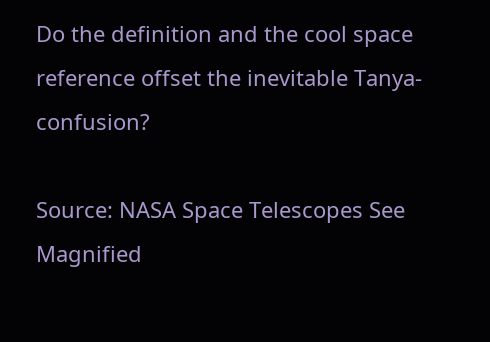Do the definition and the cool space reference offset the inevitable Tanya-confusion?

Source: NASA Space Telescopes See Magnified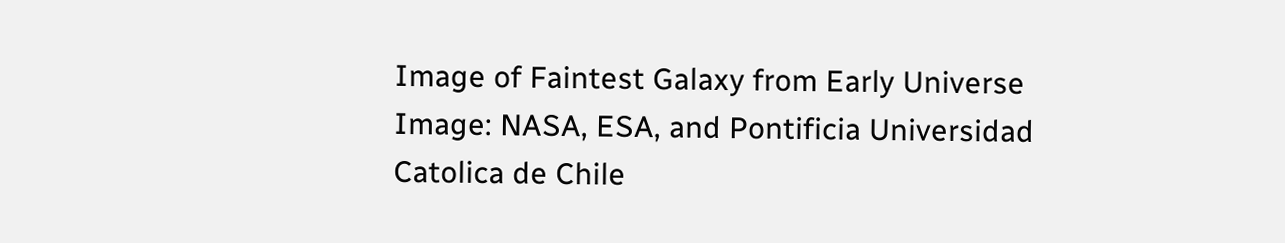Image of Faintest Galaxy from Early Universe
Image: NASA, ESA, and Pontificia Universidad Catolica de Chile